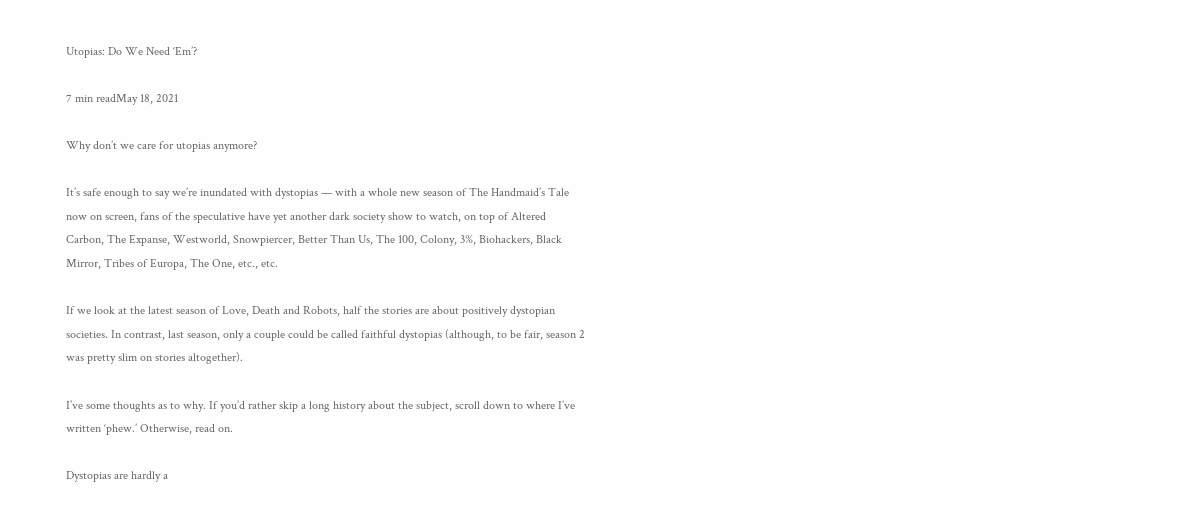Utopias: Do We Need ‘Em’?

7 min readMay 18, 2021

Why don’t we care for utopias anymore?

It’s safe enough to say we’re inundated with dystopias — with a whole new season of The Handmaid’s Tale now on screen, fans of the speculative have yet another dark society show to watch, on top of Altered Carbon, The Expanse, Westworld, Snowpiercer, Better Than Us, The 100, Colony, 3%, Biohackers, Black Mirror, Tribes of Europa, The One, etc., etc.

If we look at the latest season of Love, Death and Robots, half the stories are about positively dystopian societies. In contrast, last season, only a couple could be called faithful dystopias (although, to be fair, season 2 was pretty slim on stories altogether).

I’ve some thoughts as to why. If you’d rather skip a long history about the subject, scroll down to where I’ve written ‘phew.’ Otherwise, read on.

Dystopias are hardly a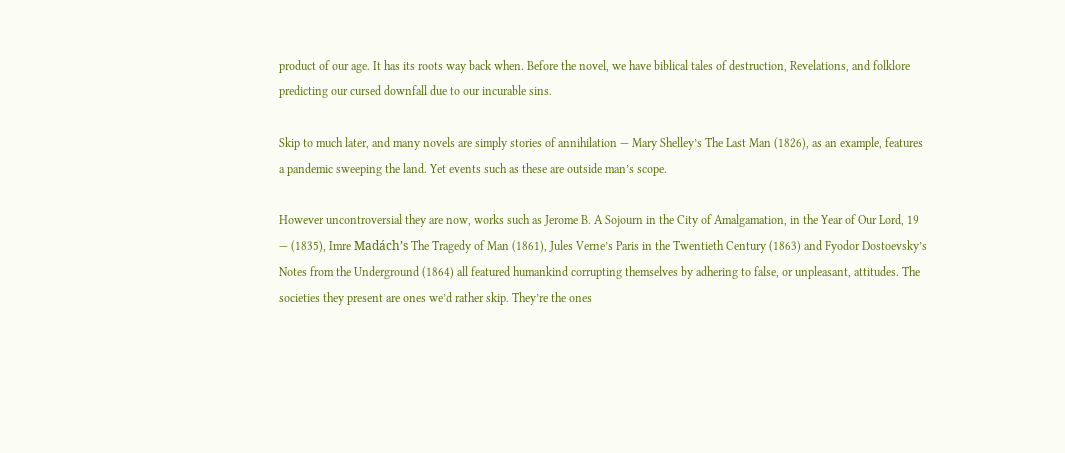product of our age. It has its roots way back when. Before the novel, we have biblical tales of destruction, Revelations, and folklore predicting our cursed downfall due to our incurable sins.

Skip to much later, and many novels are simply stories of annihilation — Mary Shelley’s The Last Man (1826), as an example, features a pandemic sweeping the land. Yet events such as these are outside man’s scope.

However uncontroversial they are now, works such as Jerome B. A Sojourn in the City of Amalgamation, in the Year of Our Lord, 19 — (1835), Imre Madách’s The Tragedy of Man (1861), Jules Verne’s Paris in the Twentieth Century (1863) and Fyodor Dostoevsky’s Notes from the Underground (1864) all featured humankind corrupting themselves by adhering to false, or unpleasant, attitudes. The societies they present are ones we’d rather skip. They’re the ones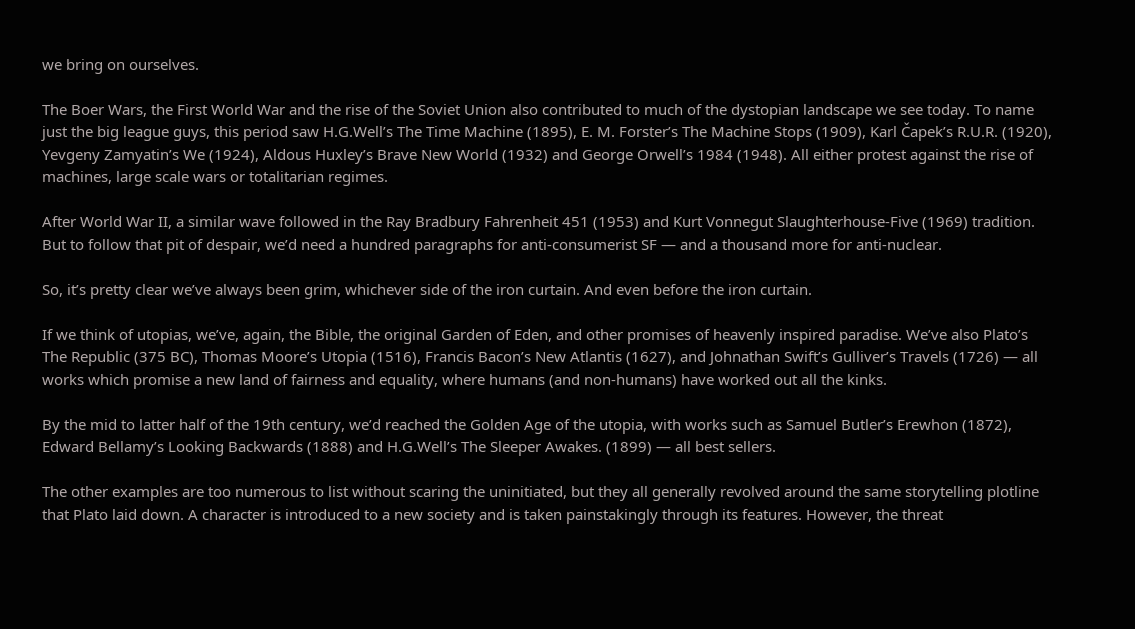we bring on ourselves.

The Boer Wars, the First World War and the rise of the Soviet Union also contributed to much of the dystopian landscape we see today. To name just the big league guys, this period saw H.G.Well’s The Time Machine (1895), E. M. Forster’s The Machine Stops (1909), Karl Čapek’s R.U.R. (1920), Yevgeny Zamyatin’s We (1924), Aldous Huxley’s Brave New World (1932) and George Orwell’s 1984 (1948). All either protest against the rise of machines, large scale wars or totalitarian regimes.

After World War II, a similar wave followed in the Ray Bradbury Fahrenheit 451 (1953) and Kurt Vonnegut Slaughterhouse-Five (1969) tradition. But to follow that pit of despair, we’d need a hundred paragraphs for anti-consumerist SF — and a thousand more for anti-nuclear.

So, it’s pretty clear we’ve always been grim, whichever side of the iron curtain. And even before the iron curtain.

If we think of utopias, we’ve, again, the Bible, the original Garden of Eden, and other promises of heavenly inspired paradise. We’ve also Plato’s The Republic (375 BC), Thomas Moore’s Utopia (1516), Francis Bacon’s New Atlantis (1627), and Johnathan Swift’s Gulliver’s Travels (1726) — all works which promise a new land of fairness and equality, where humans (and non-humans) have worked out all the kinks.

By the mid to latter half of the 19th century, we’d reached the Golden Age of the utopia, with works such as Samuel Butler’s Erewhon (1872), Edward Bellamy’s Looking Backwards (1888) and H.G.Well’s The Sleeper Awakes. (1899) — all best sellers.

The other examples are too numerous to list without scaring the uninitiated, but they all generally revolved around the same storytelling plotline that Plato laid down. A character is introduced to a new society and is taken painstakingly through its features. However, the threat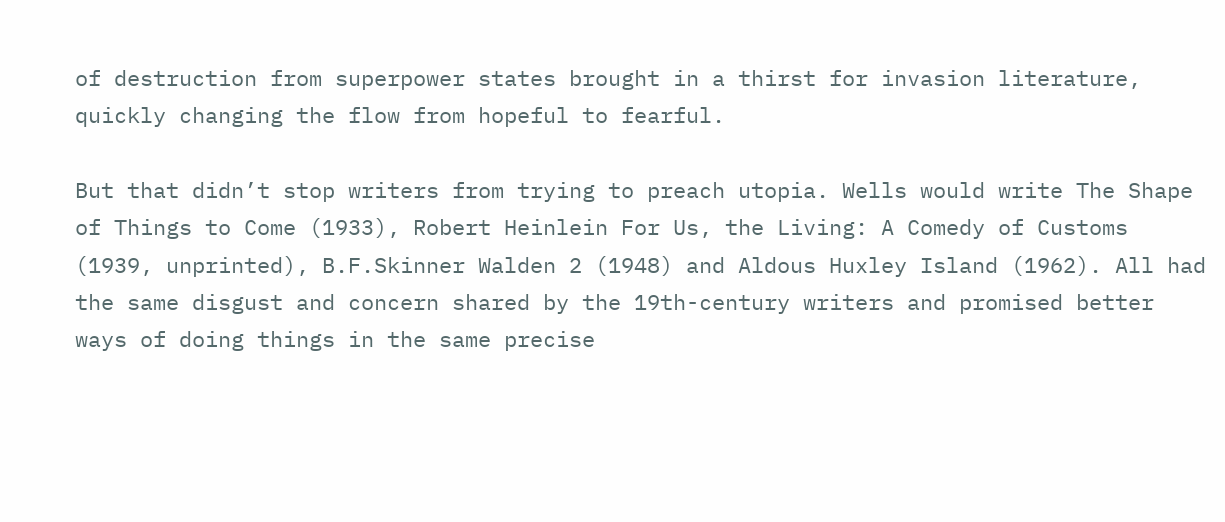of destruction from superpower states brought in a thirst for invasion literature, quickly changing the flow from hopeful to fearful.

But that didn’t stop writers from trying to preach utopia. Wells would write The Shape of Things to Come (1933), Robert Heinlein For Us, the Living: A Comedy of Customs (1939, unprinted), B.F.Skinner Walden 2 (1948) and Aldous Huxley Island (1962). All had the same disgust and concern shared by the 19th-century writers and promised better ways of doing things in the same precise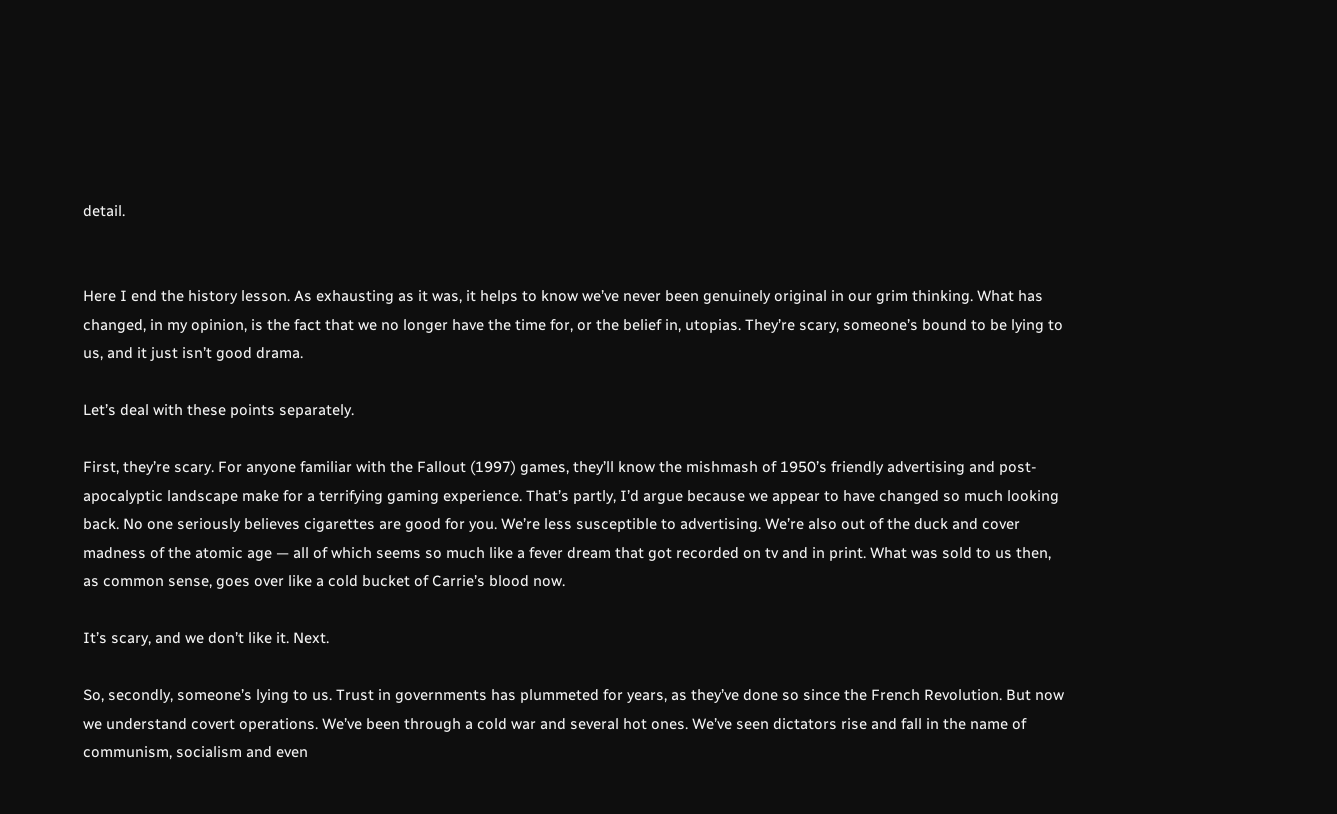detail.


Here I end the history lesson. As exhausting as it was, it helps to know we’ve never been genuinely original in our grim thinking. What has changed, in my opinion, is the fact that we no longer have the time for, or the belief in, utopias. They’re scary, someone’s bound to be lying to us, and it just isn’t good drama.

Let’s deal with these points separately.

First, they’re scary. For anyone familiar with the Fallout (1997) games, they’ll know the mishmash of 1950’s friendly advertising and post-apocalyptic landscape make for a terrifying gaming experience. That’s partly, I’d argue because we appear to have changed so much looking back. No one seriously believes cigarettes are good for you. We’re less susceptible to advertising. We’re also out of the duck and cover madness of the atomic age — all of which seems so much like a fever dream that got recorded on tv and in print. What was sold to us then, as common sense, goes over like a cold bucket of Carrie’s blood now.

It’s scary, and we don’t like it. Next.

So, secondly, someone’s lying to us. Trust in governments has plummeted for years, as they’ve done so since the French Revolution. But now we understand covert operations. We’ve been through a cold war and several hot ones. We’ve seen dictators rise and fall in the name of communism, socialism and even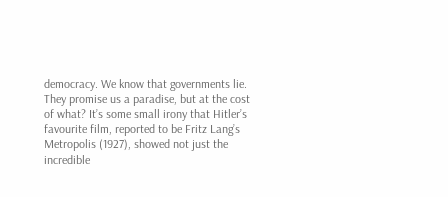democracy. We know that governments lie. They promise us a paradise, but at the cost of what? It’s some small irony that Hitler’s favourite film, reported to be Fritz Lang’s Metropolis (1927), showed not just the incredible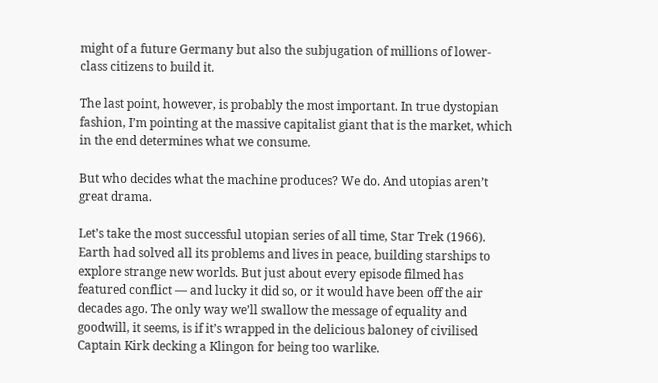might of a future Germany but also the subjugation of millions of lower-class citizens to build it.

The last point, however, is probably the most important. In true dystopian fashion, I’m pointing at the massive capitalist giant that is the market, which in the end determines what we consume.

But who decides what the machine produces? We do. And utopias aren’t great drama.

Let’s take the most successful utopian series of all time, Star Trek (1966). Earth had solved all its problems and lives in peace, building starships to explore strange new worlds. But just about every episode filmed has featured conflict — and lucky it did so, or it would have been off the air decades ago. The only way we’ll swallow the message of equality and goodwill, it seems, is if it’s wrapped in the delicious baloney of civilised Captain Kirk decking a Klingon for being too warlike.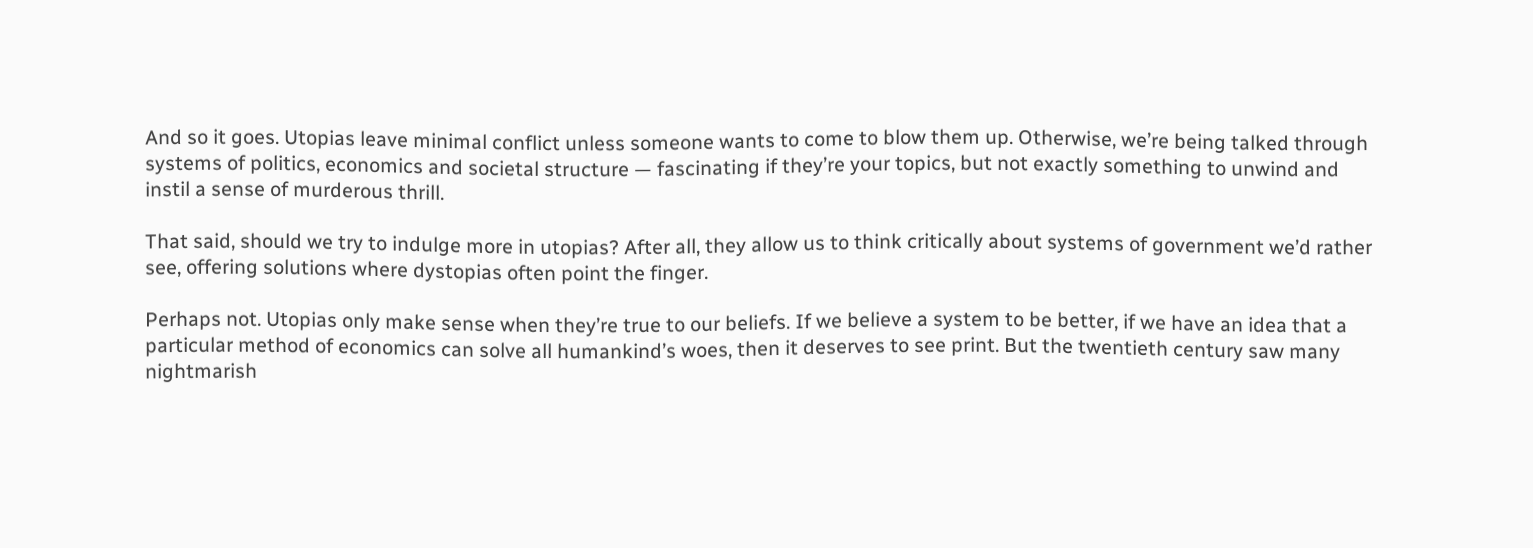And so it goes. Utopias leave minimal conflict unless someone wants to come to blow them up. Otherwise, we’re being talked through systems of politics, economics and societal structure — fascinating if they’re your topics, but not exactly something to unwind and instil a sense of murderous thrill.

That said, should we try to indulge more in utopias? After all, they allow us to think critically about systems of government we’d rather see, offering solutions where dystopias often point the finger.

Perhaps not. Utopias only make sense when they’re true to our beliefs. If we believe a system to be better, if we have an idea that a particular method of economics can solve all humankind’s woes, then it deserves to see print. But the twentieth century saw many nightmarish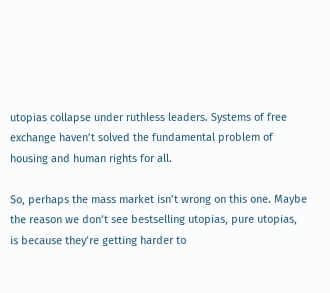utopias collapse under ruthless leaders. Systems of free exchange haven’t solved the fundamental problem of housing and human rights for all.

So, perhaps the mass market isn’t wrong on this one. Maybe the reason we don’t see bestselling utopias, pure utopias, is because they’re getting harder to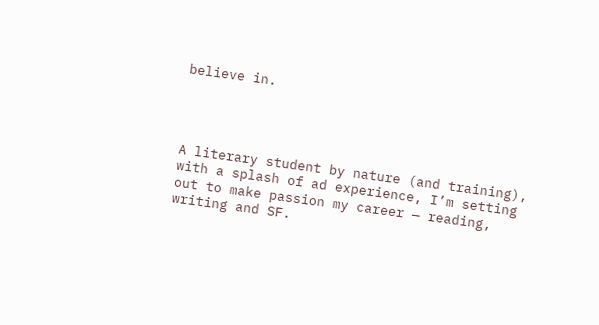believe in.




A literary student by nature (and training), with a splash of ad experience, I’m setting out to make passion my career — reading, writing and SF.